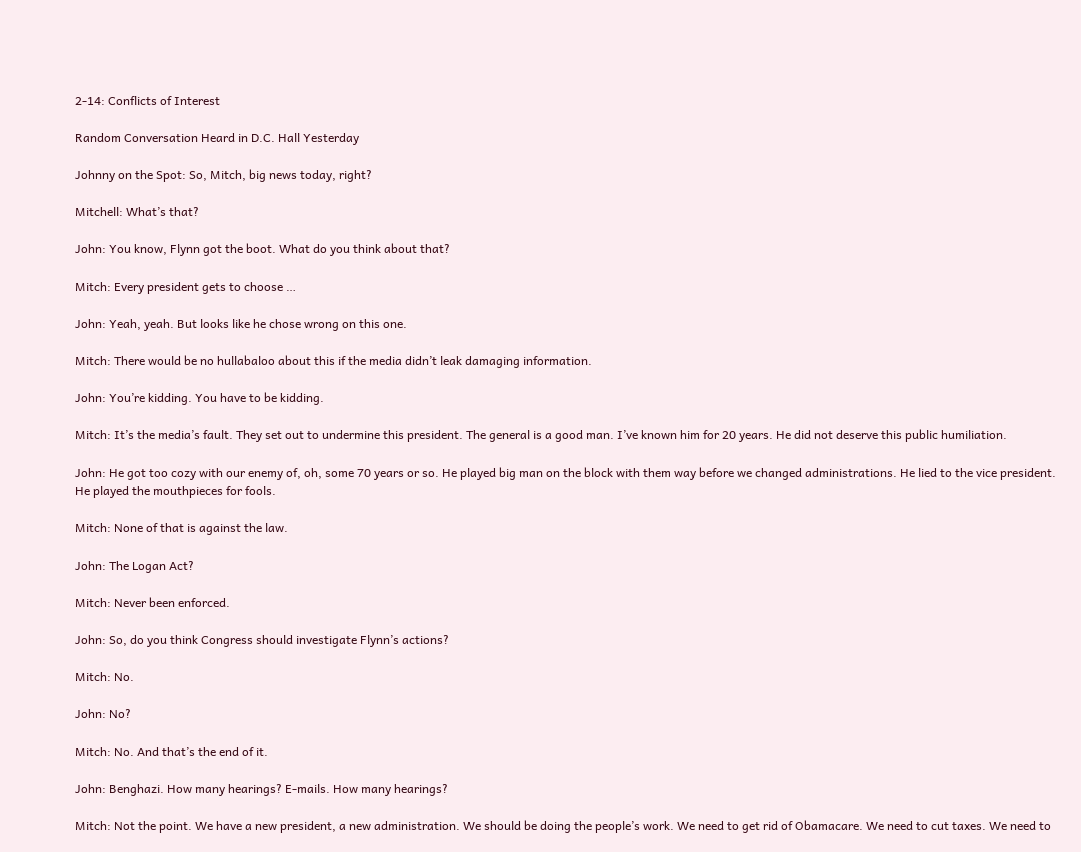2-14: Conflicts of Interest

Random Conversation Heard in D.C. Hall Yesterday

Johnny on the Spot: So, Mitch, big news today, right?

Mitchell: What’s that?

John: You know, Flynn got the boot. What do you think about that?

Mitch: Every president gets to choose …

John: Yeah, yeah. But looks like he chose wrong on this one.

Mitch: There would be no hullabaloo about this if the media didn’t leak damaging information.

John: You’re kidding. You have to be kidding.

Mitch: It’s the media’s fault. They set out to undermine this president. The general is a good man. I’ve known him for 20 years. He did not deserve this public humiliation.

John: He got too cozy with our enemy of, oh, some 70 years or so. He played big man on the block with them way before we changed administrations. He lied to the vice president. He played the mouthpieces for fools.

Mitch: None of that is against the law.

John: The Logan Act?

Mitch: Never been enforced.

John: So, do you think Congress should investigate Flynn’s actions?

Mitch: No.

John: No?

Mitch: No. And that’s the end of it.

John: Benghazi. How many hearings? E-mails. How many hearings?

Mitch: Not the point. We have a new president, a new administration. We should be doing the people’s work. We need to get rid of Obamacare. We need to cut taxes. We need to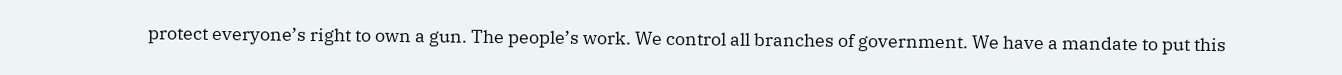protect everyone’s right to own a gun. The people’s work. We control all branches of government. We have a mandate to put this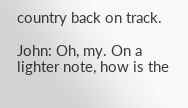country back on track.

John: Oh, my. On a lighter note, how is the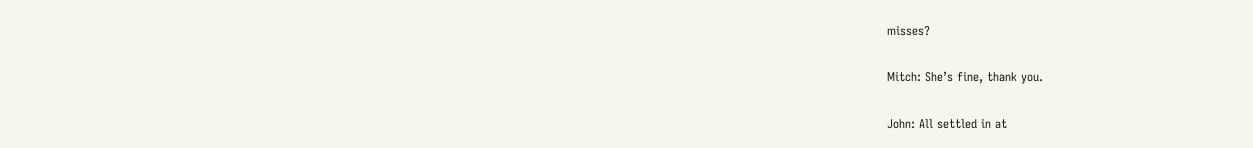misses?

Mitch: She’s fine, thank you.

John: All settled in at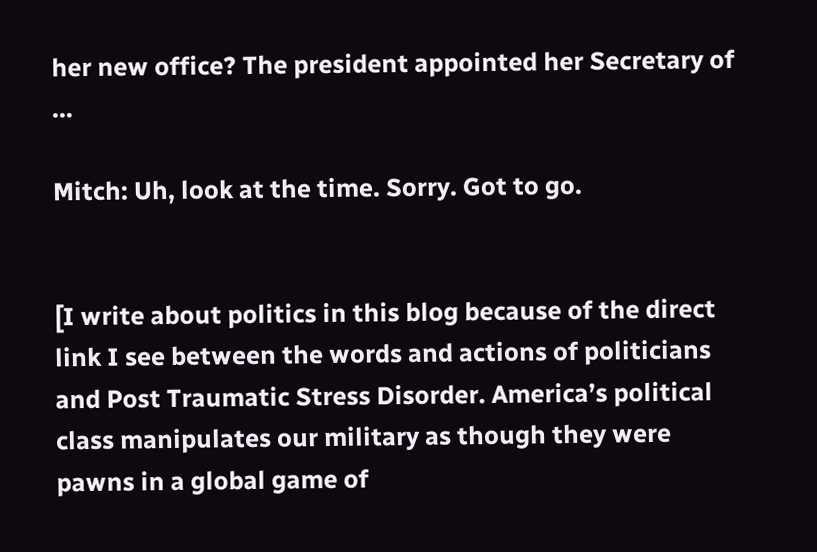her new office? The president appointed her Secretary of …

Mitch: Uh, look at the time. Sorry. Got to go.


[I write about politics in this blog because of the direct link I see between the words and actions of politicians and Post Traumatic Stress Disorder. America’s political class manipulates our military as though they were pawns in a global game of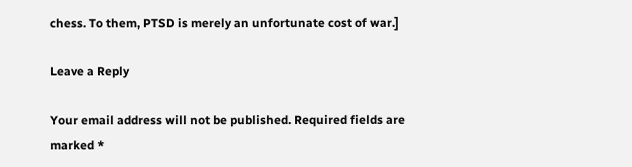chess. To them, PTSD is merely an unfortunate cost of war.]

Leave a Reply

Your email address will not be published. Required fields are marked *